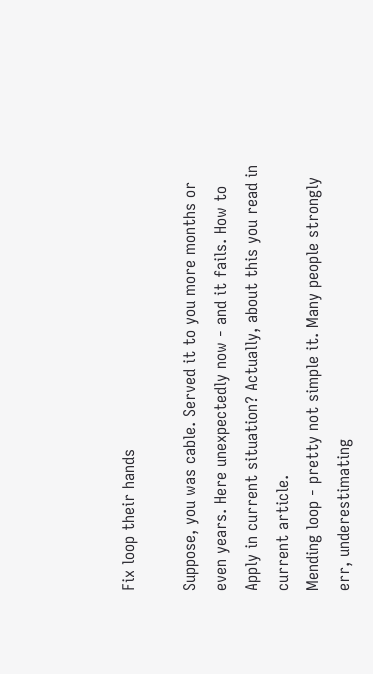Fix loop their hands

Suppose, you was cable. Served it to you more months or even years. Here unexpectedly now - and it fails. How to Apply in current situation? Actually, about this you read in current article.
Mending loop - pretty not simple it. Many people strongly err, underestimating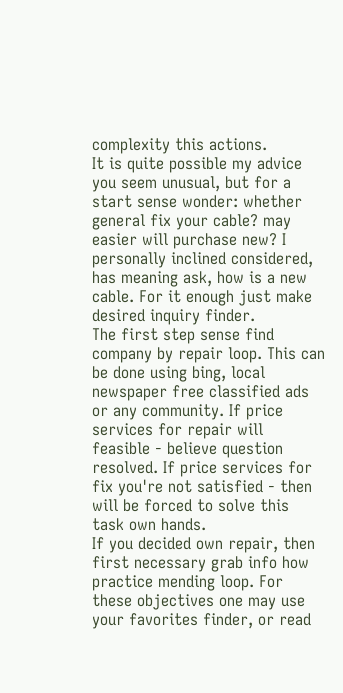complexity this actions.
It is quite possible my advice you seem unusual, but for a start sense wonder: whether general fix your cable? may easier will purchase new? I personally inclined considered, has meaning ask, how is a new cable. For it enough just make desired inquiry finder.
The first step sense find company by repair loop. This can be done using bing, local newspaper free classified ads or any community. If price services for repair will feasible - believe question resolved. If price services for fix you're not satisfied - then will be forced to solve this task own hands.
If you decided own repair, then first necessary grab info how practice mending loop. For these objectives one may use your favorites finder, or read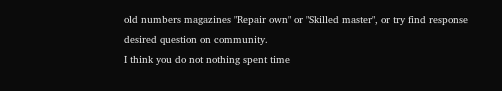old numbers magazines "Repair own" or "Skilled master", or try find response desired question on community.
I think you do not nothing spent time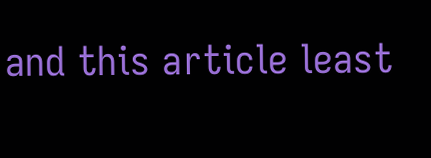and this article least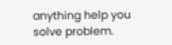anything help you solve problem.